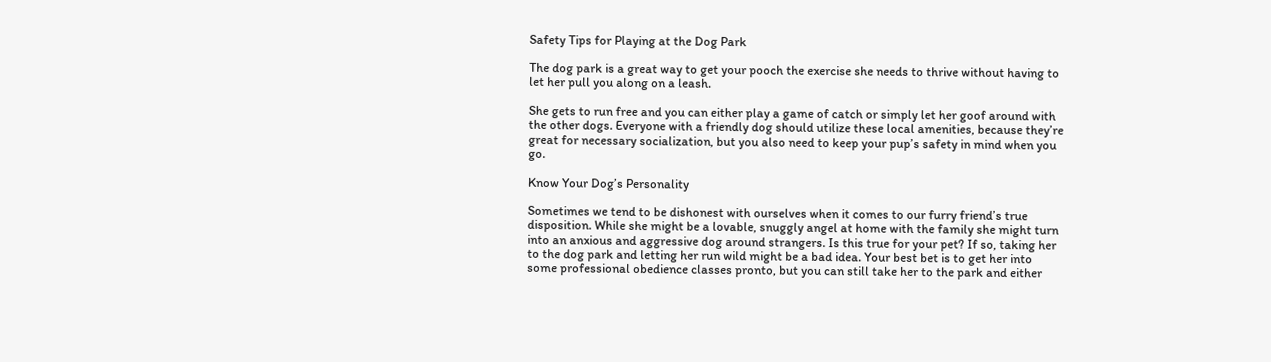Safety Tips for Playing at the Dog Park

The dog park is a great way to get your pooch the exercise she needs to thrive without having to let her pull you along on a leash.

She gets to run free and you can either play a game of catch or simply let her goof around with the other dogs. Everyone with a friendly dog should utilize these local amenities, because they’re great for necessary socialization, but you also need to keep your pup’s safety in mind when you go.

Know Your Dog’s Personality

Sometimes we tend to be dishonest with ourselves when it comes to our furry friend’s true disposition. While she might be a lovable, snuggly angel at home with the family she might turn into an anxious and aggressive dog around strangers. Is this true for your pet? If so, taking her to the dog park and letting her run wild might be a bad idea. Your best bet is to get her into some professional obedience classes pronto, but you can still take her to the park and either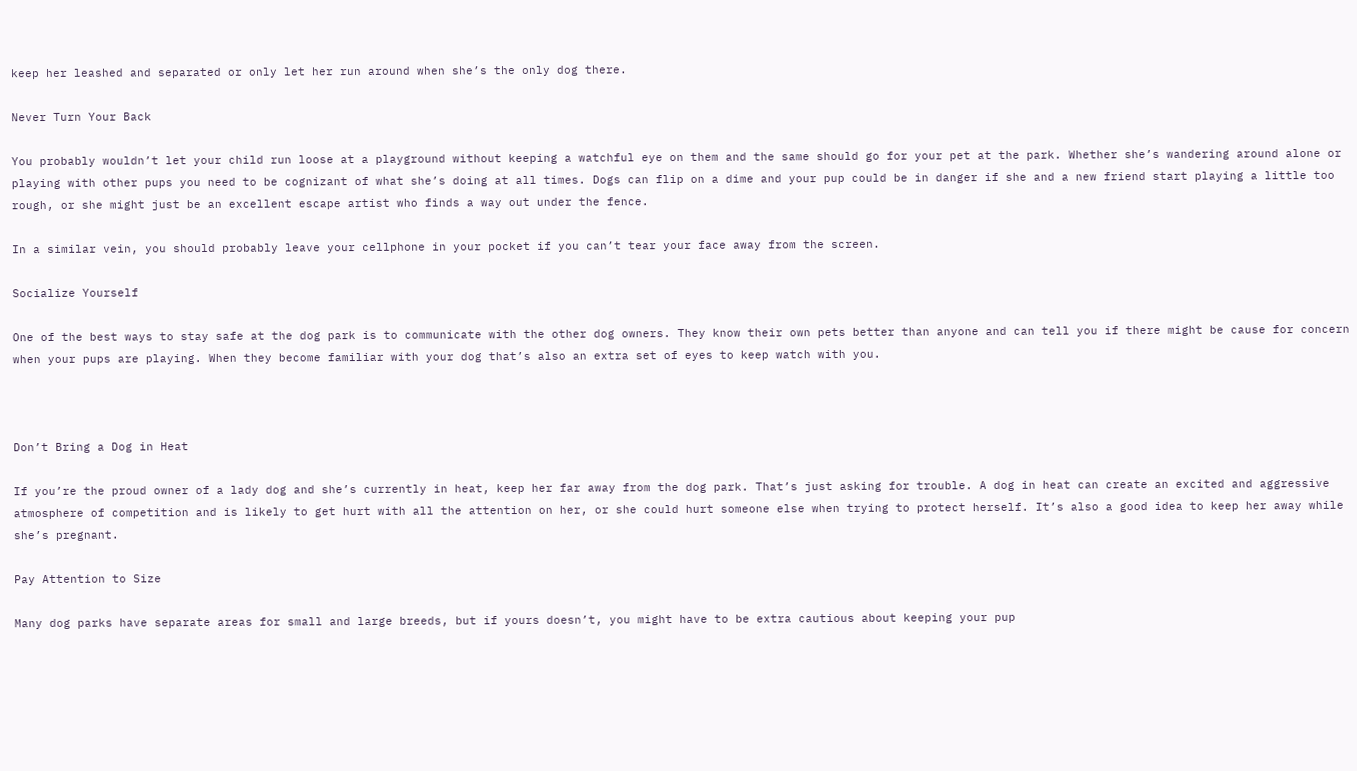keep her leashed and separated or only let her run around when she’s the only dog there.

Never Turn Your Back

You probably wouldn’t let your child run loose at a playground without keeping a watchful eye on them and the same should go for your pet at the park. Whether she’s wandering around alone or playing with other pups you need to be cognizant of what she’s doing at all times. Dogs can flip on a dime and your pup could be in danger if she and a new friend start playing a little too rough, or she might just be an excellent escape artist who finds a way out under the fence.

In a similar vein, you should probably leave your cellphone in your pocket if you can’t tear your face away from the screen.

Socialize Yourself

One of the best ways to stay safe at the dog park is to communicate with the other dog owners. They know their own pets better than anyone and can tell you if there might be cause for concern when your pups are playing. When they become familiar with your dog that’s also an extra set of eyes to keep watch with you.



Don’t Bring a Dog in Heat

If you’re the proud owner of a lady dog and she’s currently in heat, keep her far away from the dog park. That’s just asking for trouble. A dog in heat can create an excited and aggressive atmosphere of competition and is likely to get hurt with all the attention on her, or she could hurt someone else when trying to protect herself. It’s also a good idea to keep her away while she’s pregnant.

Pay Attention to Size

Many dog parks have separate areas for small and large breeds, but if yours doesn’t, you might have to be extra cautious about keeping your pup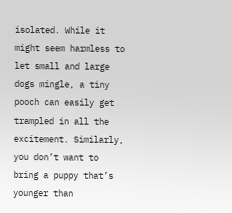isolated. While it might seem harmless to let small and large dogs mingle, a tiny pooch can easily get trampled in all the excitement. Similarly, you don’t want to bring a puppy that’s younger than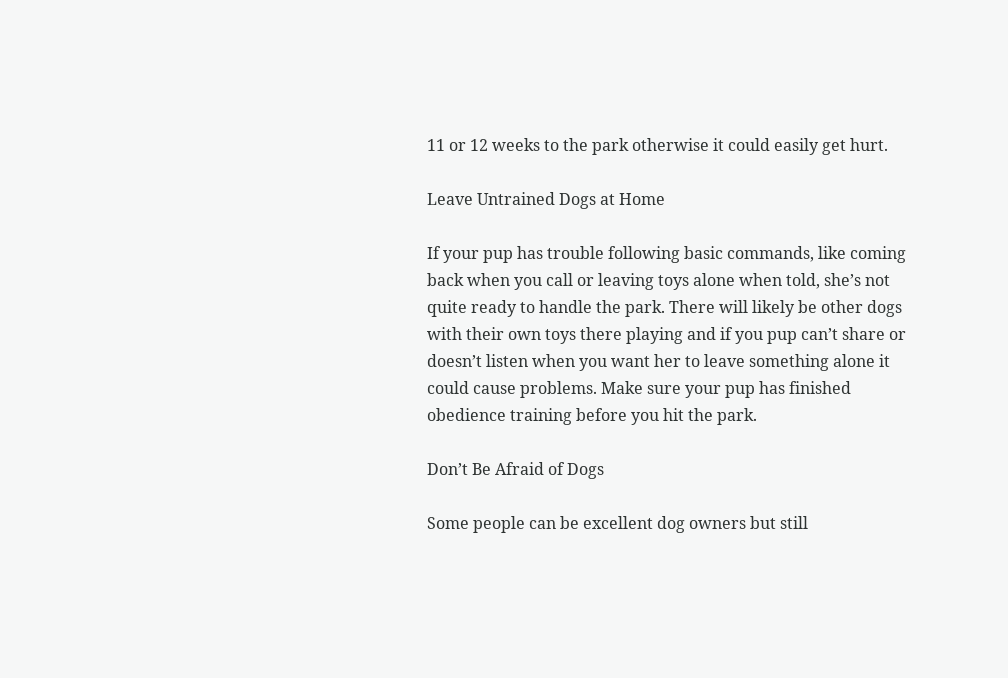11 or 12 weeks to the park otherwise it could easily get hurt.

Leave Untrained Dogs at Home

If your pup has trouble following basic commands, like coming back when you call or leaving toys alone when told, she’s not quite ready to handle the park. There will likely be other dogs with their own toys there playing and if you pup can’t share or doesn’t listen when you want her to leave something alone it could cause problems. Make sure your pup has finished obedience training before you hit the park.

Don’t Be Afraid of Dogs

Some people can be excellent dog owners but still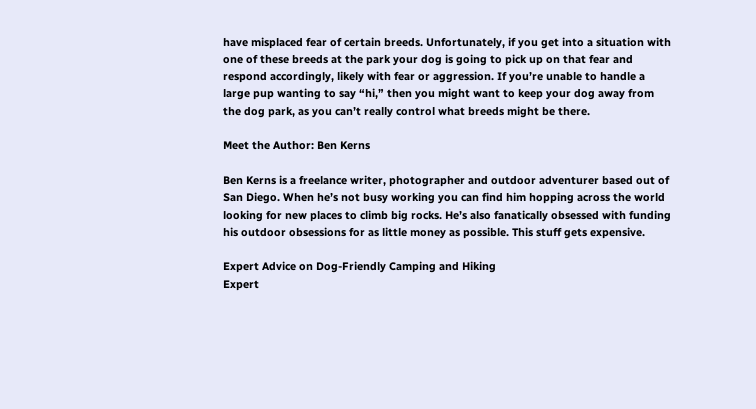have misplaced fear of certain breeds. Unfortunately, if you get into a situation with one of these breeds at the park your dog is going to pick up on that fear and respond accordingly, likely with fear or aggression. If you’re unable to handle a large pup wanting to say “hi,” then you might want to keep your dog away from the dog park, as you can’t really control what breeds might be there.

Meet the Author: Ben Kerns

Ben Kerns is a freelance writer, photographer and outdoor adventurer based out of San Diego. When he’s not busy working you can find him hopping across the world looking for new places to climb big rocks. He’s also fanatically obsessed with funding his outdoor obsessions for as little money as possible. This stuff gets expensive.

Expert Advice on Dog-Friendly Camping and Hiking
Expert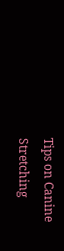Tips on Canine Stretching